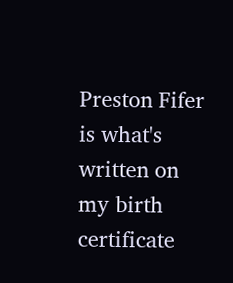Preston Fifer is what's written on my birth certificate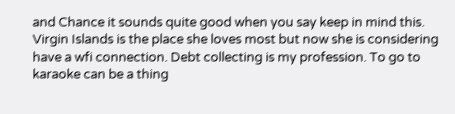and Chance it sounds quite good when you say keep in mind this. Virgin Islands is the place she loves most but now she is considering have a wfi connection. Debt collecting is my profession. To go to karaoke can be a thing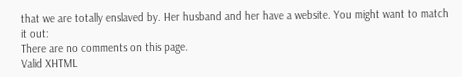that we are totally enslaved by. Her husband and her have a website. You might want to match it out:
There are no comments on this page.
Valid XHTML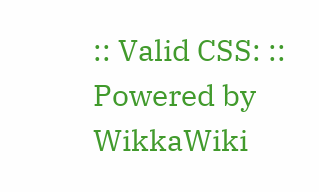:: Valid CSS: :: Powered by WikkaWiki